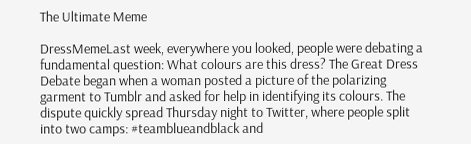The Ultimate Meme

DressMemeLast week, everywhere you looked, people were debating a fundamental question: What colours are this dress? The Great Dress Debate began when a woman posted a picture of the polarizing garment to Tumblr and asked for help in identifying its colours. The dispute quickly spread Thursday night to Twitter, where people split into two camps: #teamblueandblack and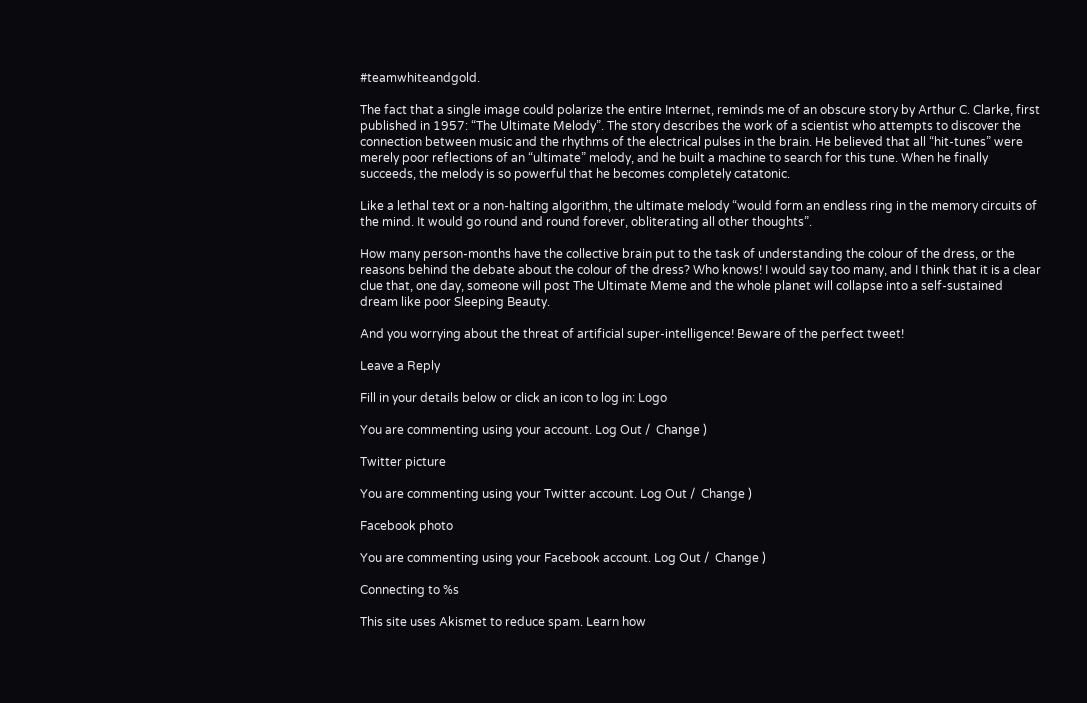#teamwhiteandgold.

The fact that a single image could polarize the entire Internet, reminds me of an obscure story by Arthur C. Clarke, first published in 1957: “The Ultimate Melody”. The story describes the work of a scientist who attempts to discover the connection between music and the rhythms of the electrical pulses in the brain. He believed that all “hit-tunes” were merely poor reflections of an “ultimate” melody, and he built a machine to search for this tune. When he finally succeeds, the melody is so powerful that he becomes completely catatonic.

Like a lethal text or a non-halting algorithm, the ultimate melody “would form an endless ring in the memory circuits of the mind. It would go round and round forever, obliterating all other thoughts”.

How many person-months have the collective brain put to the task of understanding the colour of the dress, or the reasons behind the debate about the colour of the dress? Who knows! I would say too many, and I think that it is a clear clue that, one day, someone will post The Ultimate Meme and the whole planet will collapse into a self-sustained dream like poor Sleeping Beauty.

And you worrying about the threat of artificial super-intelligence! Beware of the perfect tweet!

Leave a Reply

Fill in your details below or click an icon to log in: Logo

You are commenting using your account. Log Out /  Change )

Twitter picture

You are commenting using your Twitter account. Log Out /  Change )

Facebook photo

You are commenting using your Facebook account. Log Out /  Change )

Connecting to %s

This site uses Akismet to reduce spam. Learn how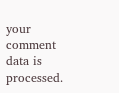your comment data is processed.